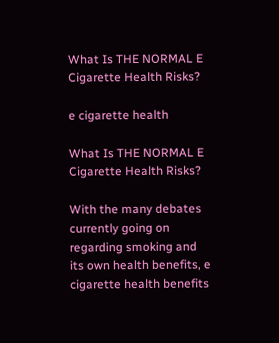What Is THE NORMAL E Cigarette Health Risks?

e cigarette health

What Is THE NORMAL E Cigarette Health Risks?

With the many debates currently going on regarding smoking and its own health benefits, e cigarette health benefits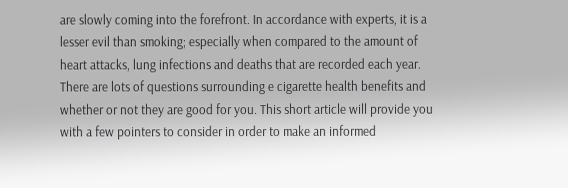are slowly coming into the forefront. In accordance with experts, it is a lesser evil than smoking; especially when compared to the amount of heart attacks, lung infections and deaths that are recorded each year. There are lots of questions surrounding e cigarette health benefits and whether or not they are good for you. This short article will provide you with a few pointers to consider in order to make an informed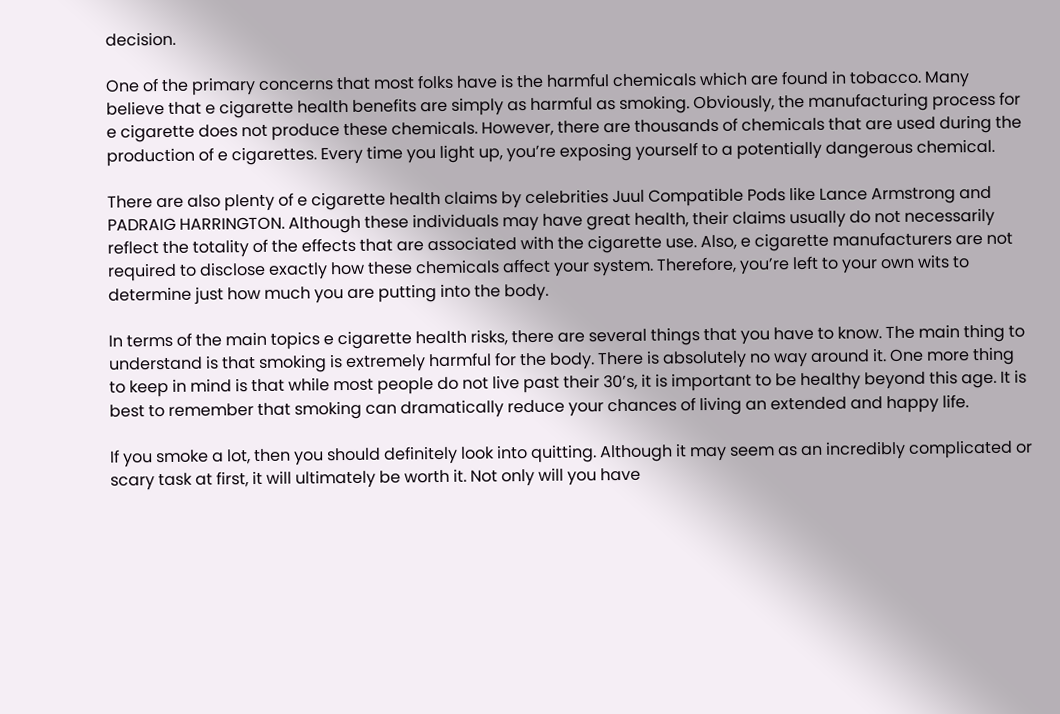decision.

One of the primary concerns that most folks have is the harmful chemicals which are found in tobacco. Many believe that e cigarette health benefits are simply as harmful as smoking. Obviously, the manufacturing process for e cigarette does not produce these chemicals. However, there are thousands of chemicals that are used during the production of e cigarettes. Every time you light up, you’re exposing yourself to a potentially dangerous chemical.

There are also plenty of e cigarette health claims by celebrities Juul Compatible Pods like Lance Armstrong and PADRAIG HARRINGTON. Although these individuals may have great health, their claims usually do not necessarily reflect the totality of the effects that are associated with the cigarette use. Also, e cigarette manufacturers are not required to disclose exactly how these chemicals affect your system. Therefore, you’re left to your own wits to determine just how much you are putting into the body.

In terms of the main topics e cigarette health risks, there are several things that you have to know. The main thing to understand is that smoking is extremely harmful for the body. There is absolutely no way around it. One more thing to keep in mind is that while most people do not live past their 30’s, it is important to be healthy beyond this age. It is best to remember that smoking can dramatically reduce your chances of living an extended and happy life.

If you smoke a lot, then you should definitely look into quitting. Although it may seem as an incredibly complicated or scary task at first, it will ultimately be worth it. Not only will you have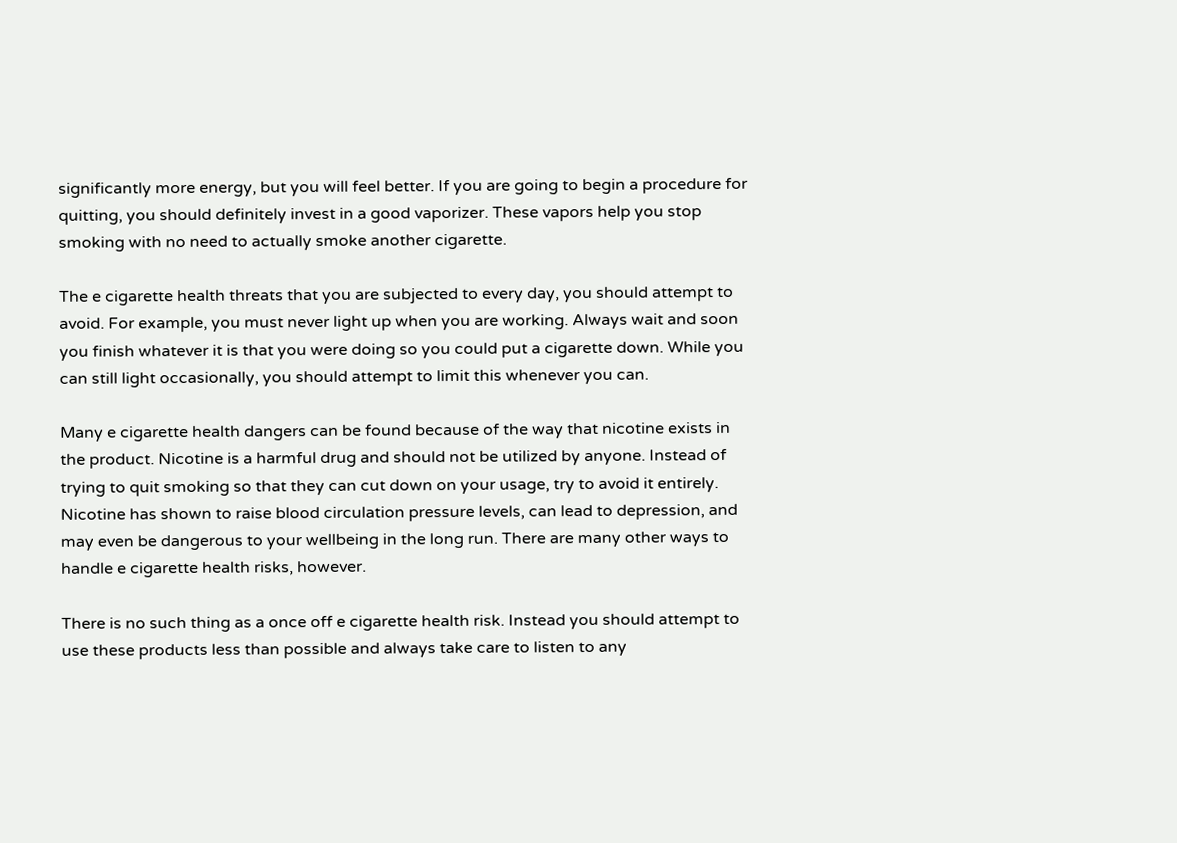significantly more energy, but you will feel better. If you are going to begin a procedure for quitting, you should definitely invest in a good vaporizer. These vapors help you stop smoking with no need to actually smoke another cigarette.

The e cigarette health threats that you are subjected to every day, you should attempt to avoid. For example, you must never light up when you are working. Always wait and soon you finish whatever it is that you were doing so you could put a cigarette down. While you can still light occasionally, you should attempt to limit this whenever you can.

Many e cigarette health dangers can be found because of the way that nicotine exists in the product. Nicotine is a harmful drug and should not be utilized by anyone. Instead of trying to quit smoking so that they can cut down on your usage, try to avoid it entirely. Nicotine has shown to raise blood circulation pressure levels, can lead to depression, and may even be dangerous to your wellbeing in the long run. There are many other ways to handle e cigarette health risks, however.

There is no such thing as a once off e cigarette health risk. Instead you should attempt to use these products less than possible and always take care to listen to any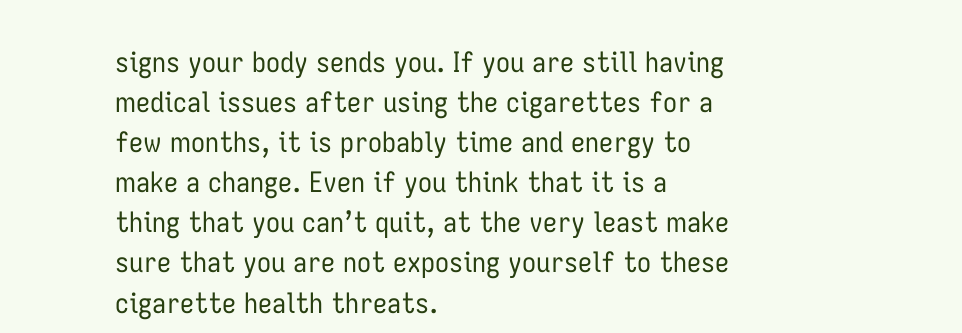signs your body sends you. If you are still having medical issues after using the cigarettes for a few months, it is probably time and energy to make a change. Even if you think that it is a thing that you can’t quit, at the very least make sure that you are not exposing yourself to these cigarette health threats.